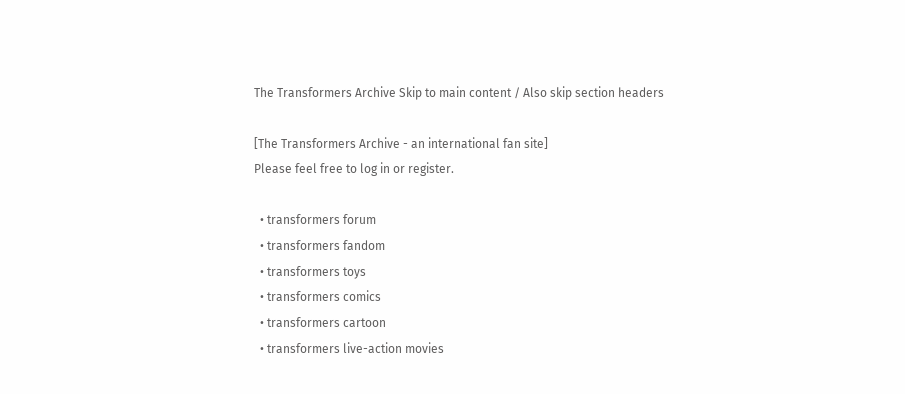The Transformers Archive Skip to main content / Also skip section headers

[The Transformers Archive - an international fan site]
Please feel free to log in or register.

  • transformers forum
  • transformers fandom
  • transformers toys
  • transformers comics
  • transformers cartoon
  • transformers live-action movies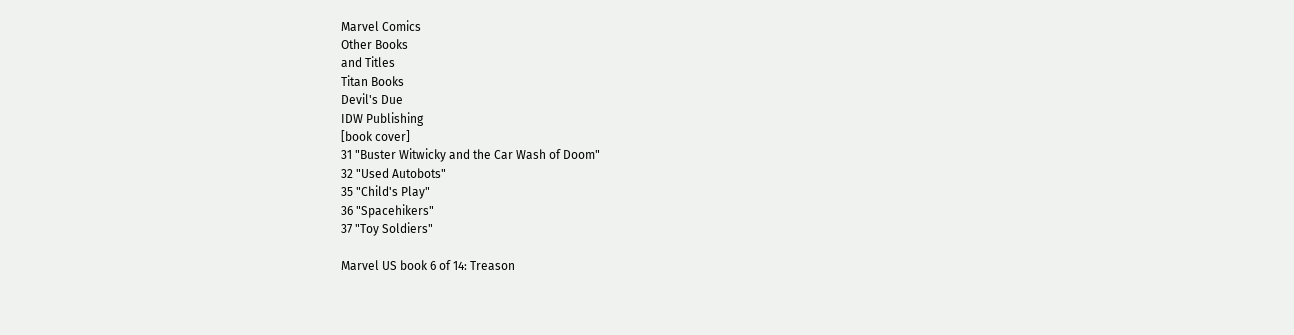Marvel Comics
Other Books
and Titles
Titan Books
Devil's Due
IDW Publishing
[book cover]
31 "Buster Witwicky and the Car Wash of Doom"
32 "Used Autobots"
35 "Child's Play"
36 "Spacehikers"
37 "Toy Soldiers"

Marvel US book 6 of 14: Treason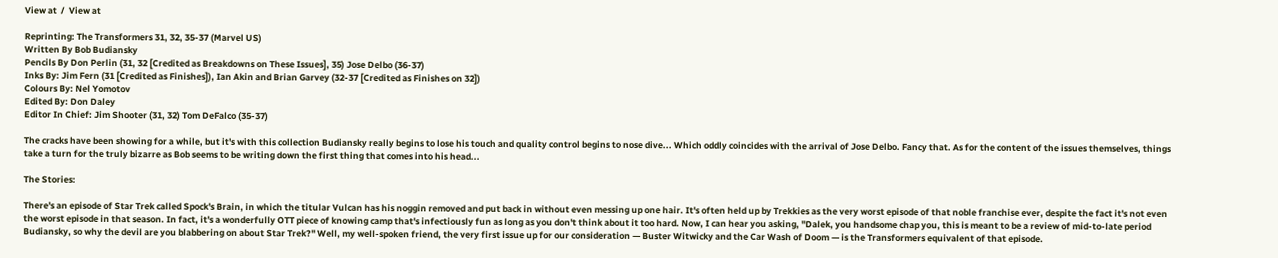View at  /  View at

Reprinting: The Transformers 31, 32, 35-37 (Marvel US)
Written By Bob Budiansky
Pencils By Don Perlin (31, 32 [Credited as Breakdowns on These Issues], 35) Jose Delbo (36-37)
Inks By: Jim Fern (31 [Credited as Finishes]), Ian Akin and Brian Garvey (32-37 [Credited as Finishes on 32])
Colours By: Nel Yomotov
Edited By: Don Daley
Editor In Chief: Jim Shooter (31, 32) Tom DeFalco (35-37)

The cracks have been showing for a while, but it's with this collection Budiansky really begins to lose his touch and quality control begins to nose dive... Which oddly coincides with the arrival of Jose Delbo. Fancy that. As for the content of the issues themselves, things take a turn for the truly bizarre as Bob seems to be writing down the first thing that comes into his head...

The Stories:

There's an episode of Star Trek called Spock's Brain, in which the titular Vulcan has his noggin removed and put back in without even messing up one hair. It's often held up by Trekkies as the very worst episode of that noble franchise ever, despite the fact it's not even the worst episode in that season. In fact, it's a wonderfully OTT piece of knowing camp that's infectiously fun as long as you don't think about it too hard. Now, I can hear you asking, "Dalek, you handsome chap you, this is meant to be a review of mid-to-late period Budiansky, so why the devil are you blabbering on about Star Trek?" Well, my well-spoken friend, the very first issue up for our consideration — Buster Witwicky and the Car Wash of Doom — is the Transformers equivalent of that episode.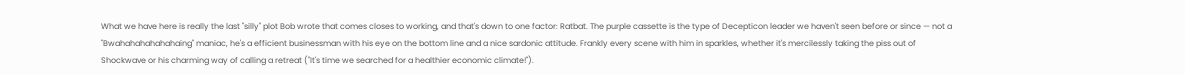What we have here is really the last "silly" plot Bob wrote that comes closes to working, and that's down to one factor: Ratbat. The purple cassette is the type of Decepticon leader we haven't seen before or since — not a "Bwahahahahahahaing" maniac, he's a efficient businessman with his eye on the bottom line and a nice sardonic attitude. Frankly every scene with him in sparkles, whether it's mercilessly taking the piss out of Shockwave or his charming way of calling a retreat ("It's time we searched for a healthier economic climate!").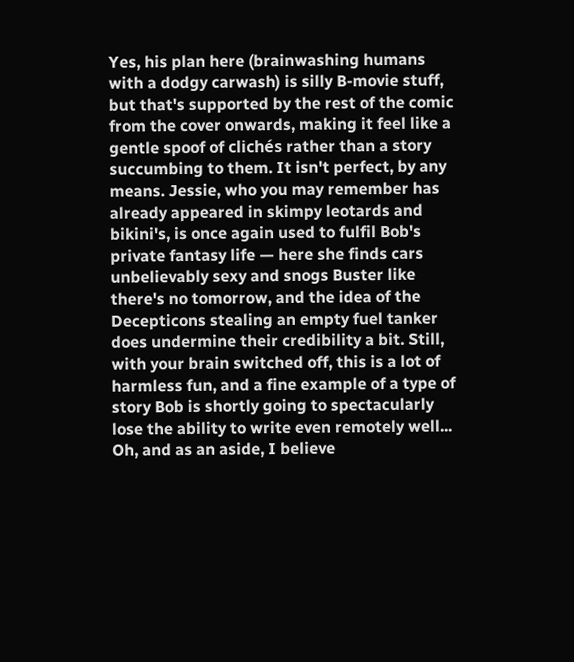Yes, his plan here (brainwashing humans with a dodgy carwash) is silly B-movie stuff, but that's supported by the rest of the comic from the cover onwards, making it feel like a gentle spoof of clichés rather than a story succumbing to them. It isn't perfect, by any means. Jessie, who you may remember has already appeared in skimpy leotards and bikini's, is once again used to fulfil Bob's private fantasy life — here she finds cars unbelievably sexy and snogs Buster like there's no tomorrow, and the idea of the Decepticons stealing an empty fuel tanker does undermine their credibility a bit. Still, with your brain switched off, this is a lot of harmless fun, and a fine example of a type of story Bob is shortly going to spectacularly lose the ability to write even remotely well... Oh, and as an aside, I believe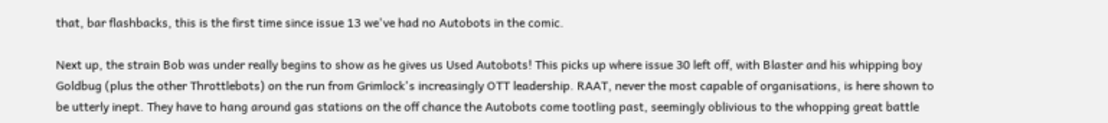that, bar flashbacks, this is the first time since issue 13 we've had no Autobots in the comic.

Next up, the strain Bob was under really begins to show as he gives us Used Autobots! This picks up where issue 30 left off, with Blaster and his whipping boy Goldbug (plus the other Throttlebots) on the run from Grimlock's increasingly OTT leadership. RAAT, never the most capable of organisations, is here shown to be utterly inept. They have to hang around gas stations on the off chance the Autobots come tootling past, seemingly oblivious to the whopping great battle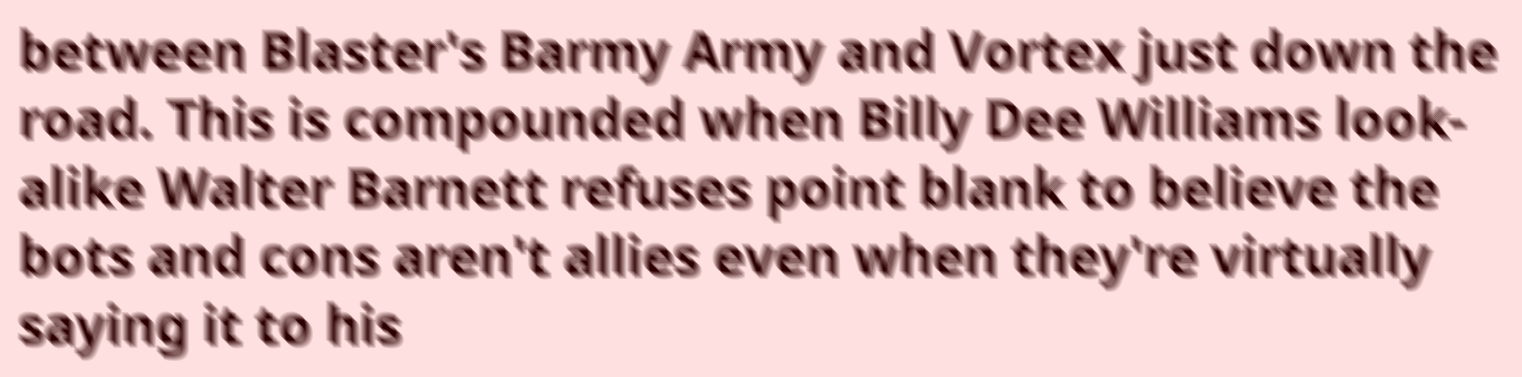between Blaster's Barmy Army and Vortex just down the road. This is compounded when Billy Dee Williams look-alike Walter Barnett refuses point blank to believe the bots and cons aren't allies even when they're virtually saying it to his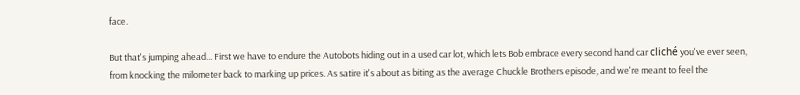face.

But that's jumping ahead... First we have to endure the Autobots hiding out in a used car lot, which lets Bob embrace every second hand car cliché you've ever seen, from knocking the milometer back to marking up prices. As satire it's about as biting as the average Chuckle Brothers episode, and we're meant to feel the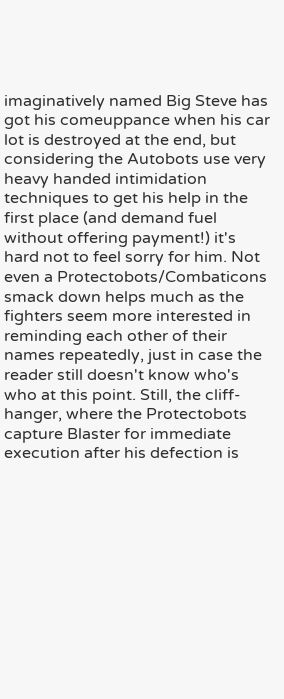imaginatively named Big Steve has got his comeuppance when his car lot is destroyed at the end, but considering the Autobots use very heavy handed intimidation techniques to get his help in the first place (and demand fuel without offering payment!) it's hard not to feel sorry for him. Not even a Protectobots/Combaticons smack down helps much as the fighters seem more interested in reminding each other of their names repeatedly, just in case the reader still doesn't know who's who at this point. Still, the cliff-hanger, where the Protectobots capture Blaster for immediate execution after his defection is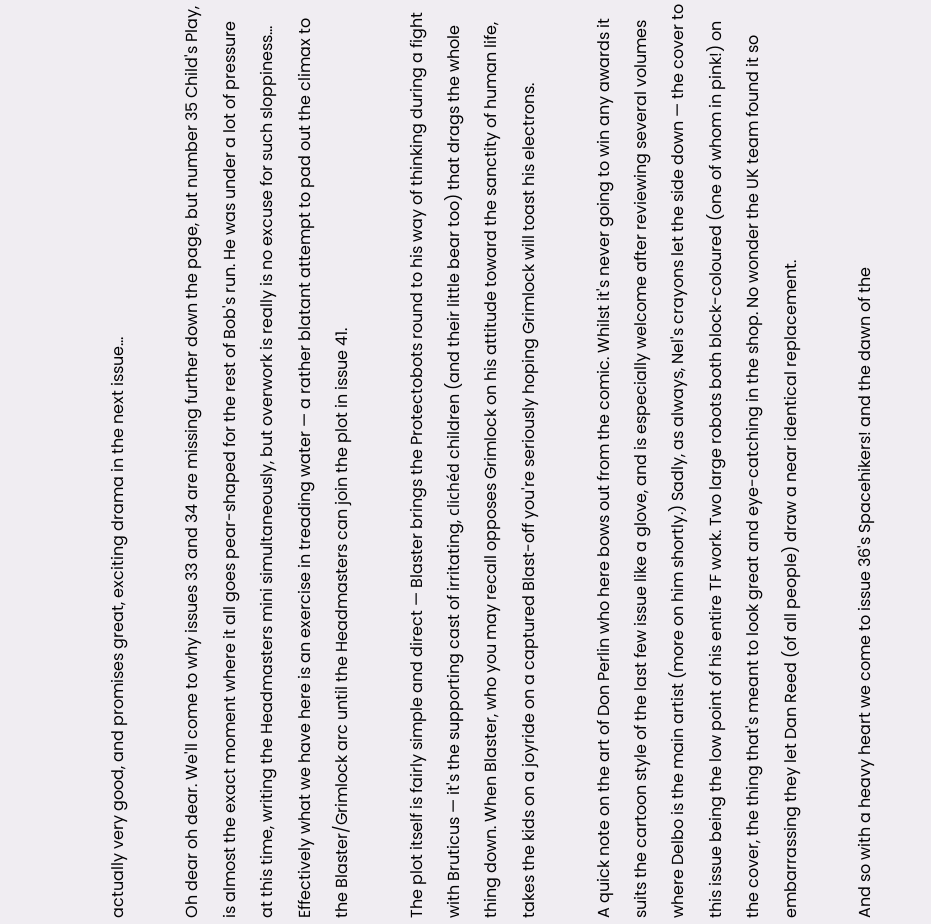actually very good, and promises great, exciting drama in the next issue...

Oh dear oh dear. We'll come to why issues 33 and 34 are missing further down the page, but number 35 Child's Play, is almost the exact moment where it all goes pear-shaped for the rest of Bob's run. He was under a lot of pressure at this time, writing the Headmasters mini simultaneously, but overwork is really is no excuse for such sloppiness... Effectively what we have here is an exercise in treading water — a rather blatant attempt to pad out the climax to the Blaster/Grimlock arc until the Headmasters can join the plot in issue 41.

The plot itself is fairly simple and direct — Blaster brings the Protectobots round to his way of thinking during a fight with Bruticus — it's the supporting cast of irritating, clichéd children (and their little bear too) that drags the whole thing down. When Blaster, who you may recall opposes Grimlock on his attitude toward the sanctity of human life, takes the kids on a joyride on a captured Blast-off you're seriously hoping Grimlock will toast his electrons.

A quick note on the art of Don Perlin who here bows out from the comic. Whilst it's never going to win any awards it suits the cartoon style of the last few issue like a glove, and is especially welcome after reviewing several volumes where Delbo is the main artist (more on him shortly.) Sadly, as always, Nel's crayons let the side down — the cover to this issue being the low point of his entire TF work. Two large robots both block-coloured (one of whom in pink!) on the cover, the thing that's meant to look great and eye-catching in the shop. No wonder the UK team found it so embarrassing they let Dan Reed (of all people) draw a near identical replacement.

And so with a heavy heart we come to issue 36's Spacehikers! and the dawn of the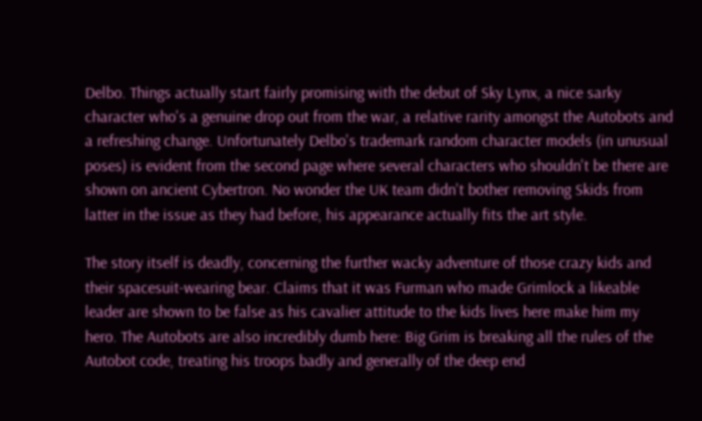Delbo. Things actually start fairly promising with the debut of Sky Lynx, a nice sarky character who's a genuine drop out from the war, a relative rarity amongst the Autobots and a refreshing change. Unfortunately Delbo's trademark random character models (in unusual poses) is evident from the second page where several characters who shouldn't be there are shown on ancient Cybertron. No wonder the UK team didn't bother removing Skids from latter in the issue as they had before, his appearance actually fits the art style.

The story itself is deadly, concerning the further wacky adventure of those crazy kids and their spacesuit-wearing bear. Claims that it was Furman who made Grimlock a likeable leader are shown to be false as his cavalier attitude to the kids lives here make him my hero. The Autobots are also incredibly dumb here: Big Grim is breaking all the rules of the Autobot code, treating his troops badly and generally of the deep end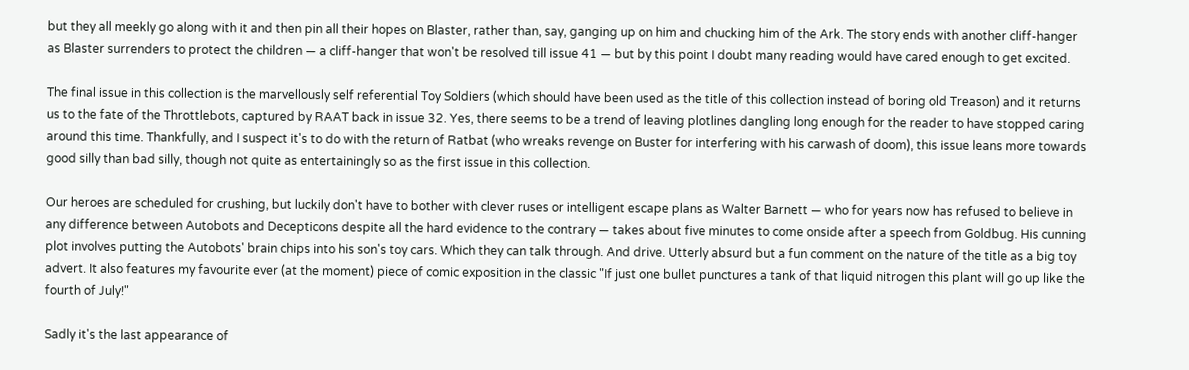but they all meekly go along with it and then pin all their hopes on Blaster, rather than, say, ganging up on him and chucking him of the Ark. The story ends with another cliff-hanger as Blaster surrenders to protect the children — a cliff-hanger that won't be resolved till issue 41 — but by this point I doubt many reading would have cared enough to get excited.

The final issue in this collection is the marvellously self referential Toy Soldiers (which should have been used as the title of this collection instead of boring old Treason) and it returns us to the fate of the Throttlebots, captured by RAAT back in issue 32. Yes, there seems to be a trend of leaving plotlines dangling long enough for the reader to have stopped caring around this time. Thankfully, and I suspect it's to do with the return of Ratbat (who wreaks revenge on Buster for interfering with his carwash of doom), this issue leans more towards good silly than bad silly, though not quite as entertainingly so as the first issue in this collection.

Our heroes are scheduled for crushing, but luckily don't have to bother with clever ruses or intelligent escape plans as Walter Barnett — who for years now has refused to believe in any difference between Autobots and Decepticons despite all the hard evidence to the contrary — takes about five minutes to come onside after a speech from Goldbug. His cunning plot involves putting the Autobots' brain chips into his son's toy cars. Which they can talk through. And drive. Utterly absurd but a fun comment on the nature of the title as a big toy advert. It also features my favourite ever (at the moment) piece of comic exposition in the classic "If just one bullet punctures a tank of that liquid nitrogen this plant will go up like the fourth of July!"

Sadly it's the last appearance of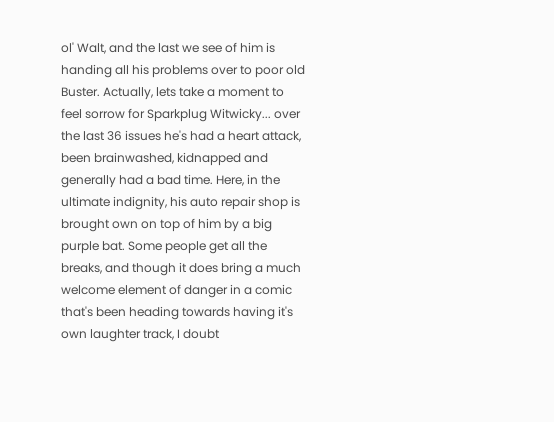ol' Walt, and the last we see of him is handing all his problems over to poor old Buster. Actually, lets take a moment to feel sorrow for Sparkplug Witwicky... over the last 36 issues he's had a heart attack, been brainwashed, kidnapped and generally had a bad time. Here, in the ultimate indignity, his auto repair shop is brought own on top of him by a big purple bat. Some people get all the breaks, and though it does bring a much welcome element of danger in a comic that's been heading towards having it's own laughter track, I doubt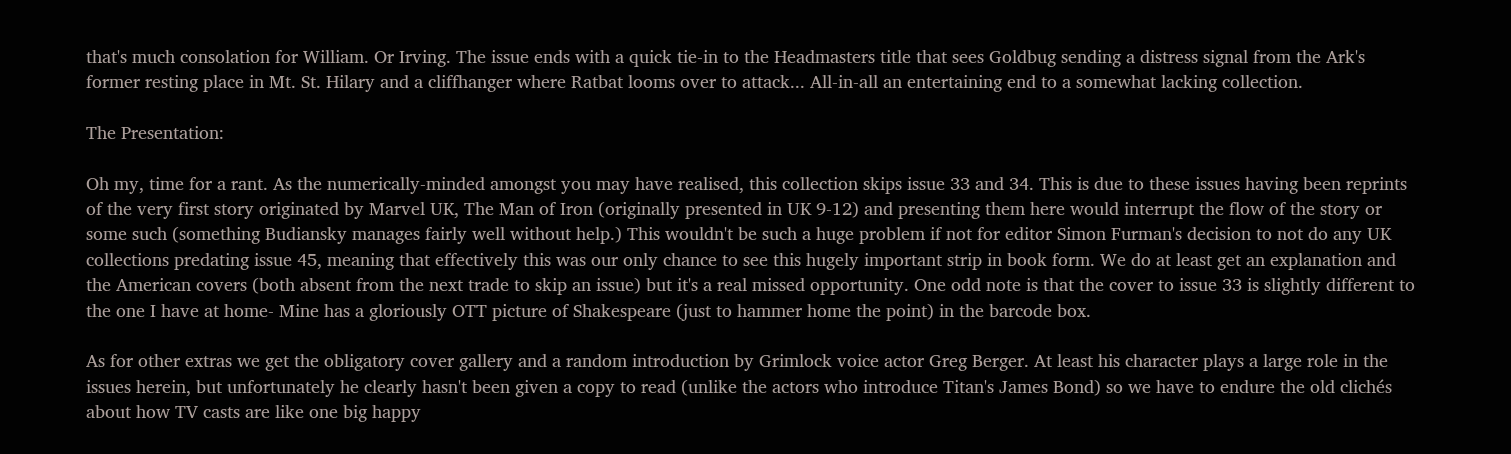that's much consolation for William. Or Irving. The issue ends with a quick tie-in to the Headmasters title that sees Goldbug sending a distress signal from the Ark's former resting place in Mt. St. Hilary and a cliffhanger where Ratbat looms over to attack... All-in-all an entertaining end to a somewhat lacking collection.

The Presentation:

Oh my, time for a rant. As the numerically-minded amongst you may have realised, this collection skips issue 33 and 34. This is due to these issues having been reprints of the very first story originated by Marvel UK, The Man of Iron (originally presented in UK 9-12) and presenting them here would interrupt the flow of the story or some such (something Budiansky manages fairly well without help.) This wouldn't be such a huge problem if not for editor Simon Furman's decision to not do any UK collections predating issue 45, meaning that effectively this was our only chance to see this hugely important strip in book form. We do at least get an explanation and the American covers (both absent from the next trade to skip an issue) but it's a real missed opportunity. One odd note is that the cover to issue 33 is slightly different to the one I have at home- Mine has a gloriously OTT picture of Shakespeare (just to hammer home the point) in the barcode box.

As for other extras we get the obligatory cover gallery and a random introduction by Grimlock voice actor Greg Berger. At least his character plays a large role in the issues herein, but unfortunately he clearly hasn't been given a copy to read (unlike the actors who introduce Titan's James Bond) so we have to endure the old clichés about how TV casts are like one big happy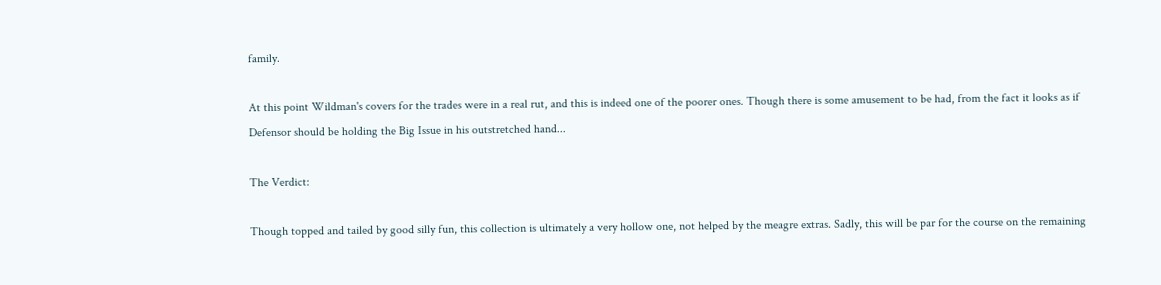family.

At this point Wildman's covers for the trades were in a real rut, and this is indeed one of the poorer ones. Though there is some amusement to be had, from the fact it looks as if Defensor should be holding the Big Issue in his outstretched hand...

The Verdict:

Though topped and tailed by good silly fun, this collection is ultimately a very hollow one, not helped by the meagre extras. Sadly, this will be par for the course on the remaining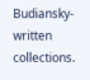Budiansky-written collections.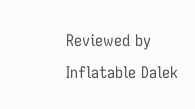Reviewed by Inflatable Dalek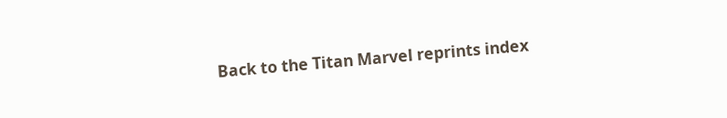Back to the Titan Marvel reprints index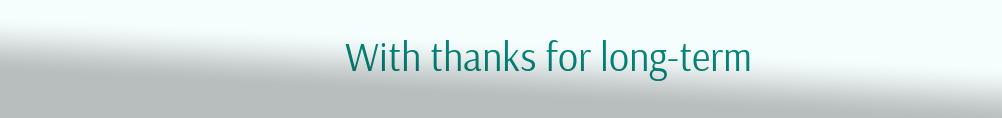With thanks for long-term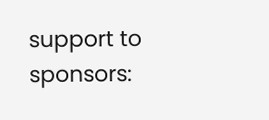support to sponsors: